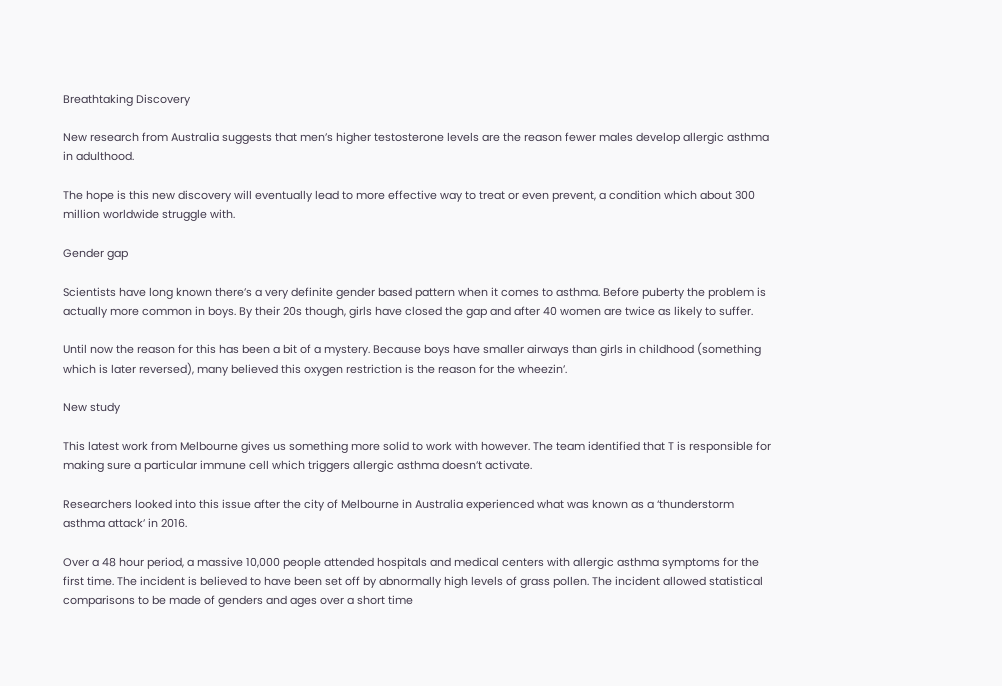Breathtaking Discovery

New research from Australia suggests that men’s higher testosterone levels are the reason fewer males develop allergic asthma in adulthood.

The hope is this new discovery will eventually lead to more effective way to treat or even prevent, a condition which about 300 million worldwide struggle with.

Gender gap

Scientists have long known there’s a very definite gender based pattern when it comes to asthma. Before puberty the problem is actually more common in boys. By their 20s though, girls have closed the gap and after 40 women are twice as likely to suffer.

Until now the reason for this has been a bit of a mystery. Because boys have smaller airways than girls in childhood (something which is later reversed), many believed this oxygen restriction is the reason for the wheezin’.

New study

This latest work from Melbourne gives us something more solid to work with however. The team identified that T is responsible for making sure a particular immune cell which triggers allergic asthma doesn’t activate.

Researchers looked into this issue after the city of Melbourne in Australia experienced what was known as a ‘thunderstorm asthma attack’ in 2016.

Over a 48 hour period, a massive 10,000 people attended hospitals and medical centers with allergic asthma symptoms for the first time. The incident is believed to have been set off by abnormally high levels of grass pollen. The incident allowed statistical comparisons to be made of genders and ages over a short time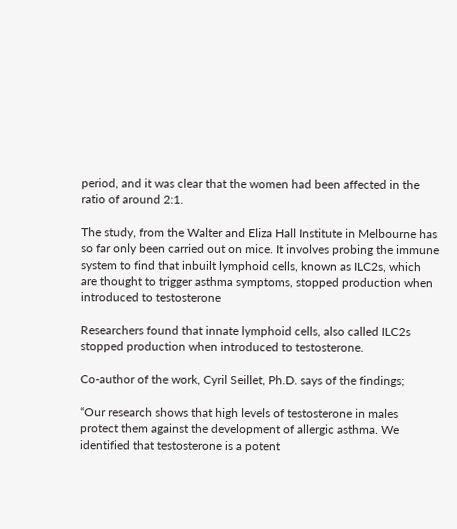period, and it was clear that the women had been affected in the ratio of around 2:1.

The study, from the Walter and Eliza Hall Institute in Melbourne has so far only been carried out on mice. It involves probing the immune system to find that inbuilt lymphoid cells, known as ILC2s, which are thought to trigger asthma symptoms, stopped production when introduced to testosterone

Researchers found that innate lymphoid cells, also called ILC2s stopped production when introduced to testosterone.

Co-author of the work, Cyril Seillet, Ph.D. says of the findings;

“Our research shows that high levels of testosterone in males protect them against the development of allergic asthma. We identified that testosterone is a potent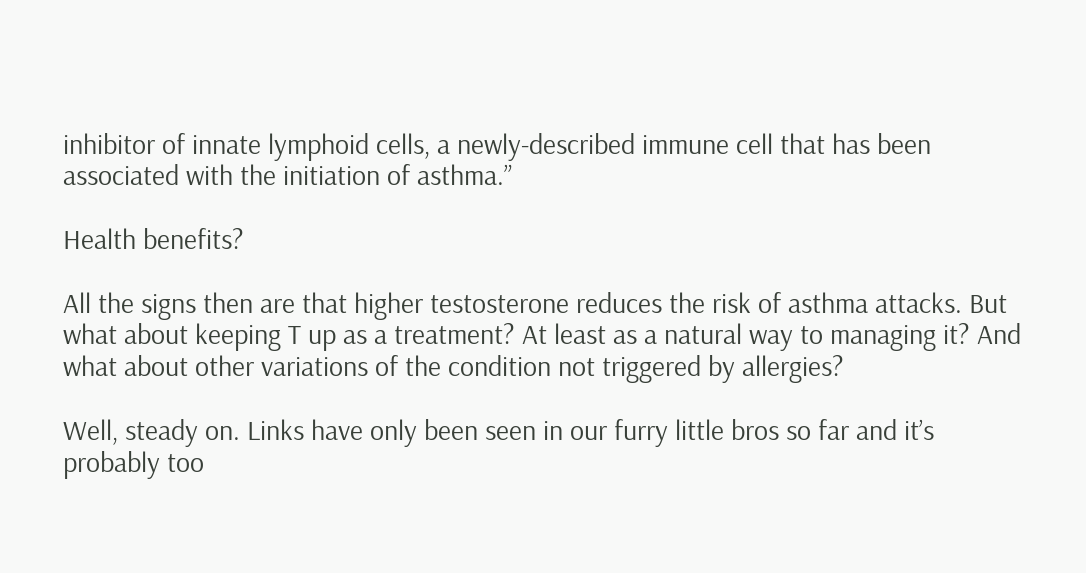inhibitor of innate lymphoid cells, a newly-described immune cell that has been associated with the initiation of asthma.”

Health benefits?

All the signs then are that higher testosterone reduces the risk of asthma attacks. But what about keeping T up as a treatment? At least as a natural way to managing it? And what about other variations of the condition not triggered by allergies?

Well, steady on. Links have only been seen in our furry little bros so far and it’s probably too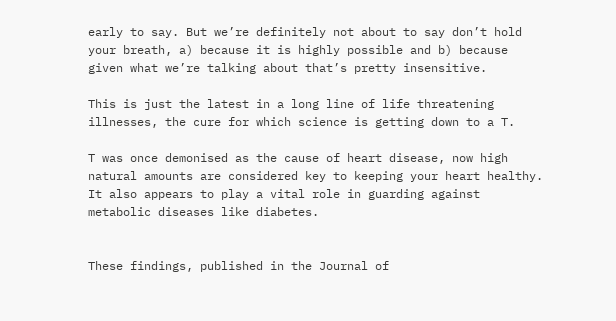early to say. But we’re definitely not about to say don’t hold your breath, a) because it is highly possible and b) because given what we’re talking about that’s pretty insensitive.

This is just the latest in a long line of life threatening illnesses, the cure for which science is getting down to a T.

T was once demonised as the cause of heart disease, now high natural amounts are considered key to keeping your heart healthy. It also appears to play a vital role in guarding against metabolic diseases like diabetes.


These findings, published in the Journal of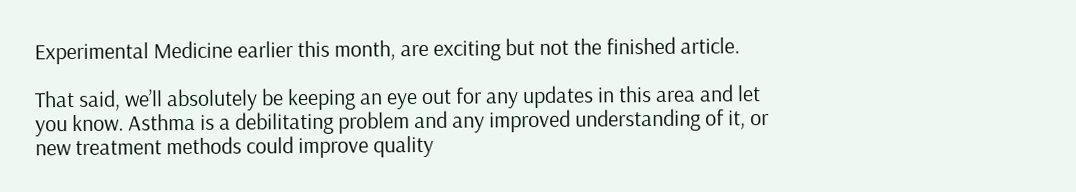Experimental Medicine earlier this month, are exciting but not the finished article.

That said, we’ll absolutely be keeping an eye out for any updates in this area and let you know. Asthma is a debilitating problem and any improved understanding of it, or new treatment methods could improve quality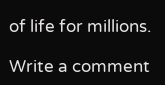of life for millions.

Write a comment